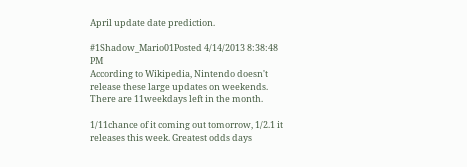April update date prediction.

#1Shadow_Mario01Posted 4/14/2013 8:38:48 PM
According to Wikipedia, Nintendo doesn't release these large updates on weekends. There are 11weekdays left in the month.

1/11chance of it coming out tomorrow, 1/2.1 it releases this week. Greatest odds days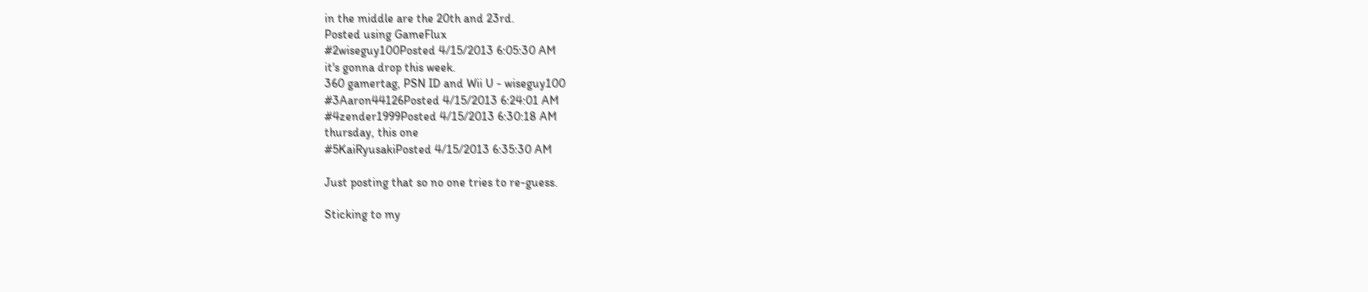in the middle are the 20th and 23rd.
Posted using GameFlux
#2wiseguy100Posted 4/15/2013 6:05:30 AM
it's gonna drop this week.
360 gamertag, PSN ID and Wii U - wiseguy100
#3Aaron44126Posted 4/15/2013 6:24:01 AM
#4zender1999Posted 4/15/2013 6:30:18 AM
thursday, this one
#5KaiRyusakiPosted 4/15/2013 6:35:30 AM

Just posting that so no one tries to re-guess.

Sticking to my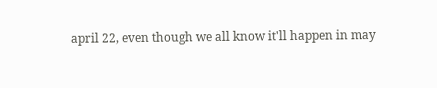april 22, even though we all know it'll happen in may